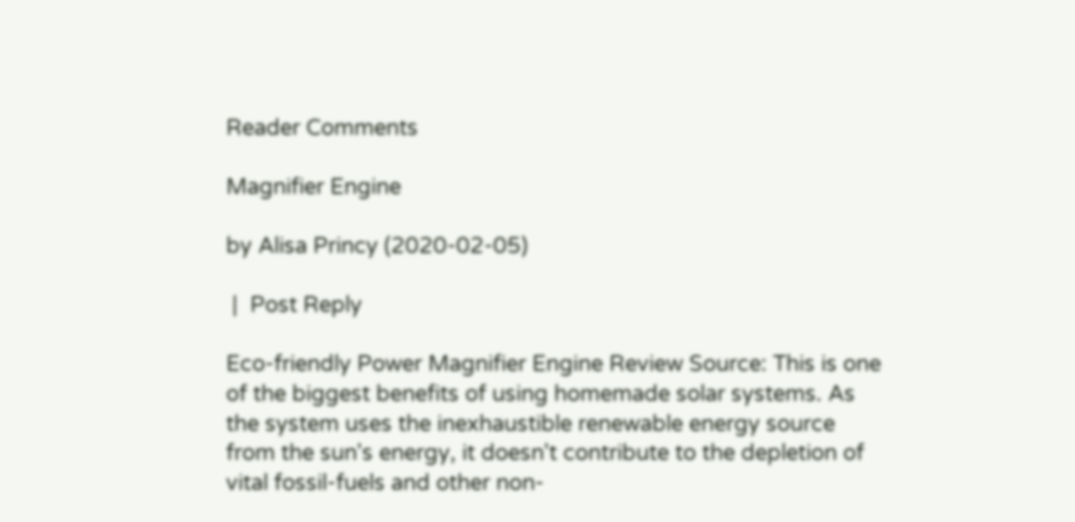Reader Comments

Magnifier Engine

by Alisa Princy (2020-02-05)

 |  Post Reply

Eco-friendly Power Magnifier Engine Review Source: This is one of the biggest benefits of using homemade solar systems. As the system uses the inexhaustible renewable energy source from the sun's energy, it doesn't contribute to the depletion of vital fossil-fuels and other non-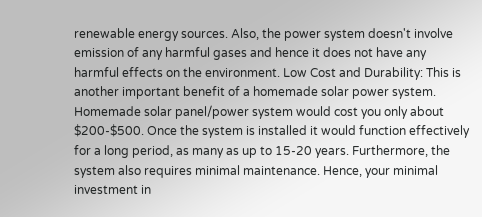renewable energy sources. Also, the power system doesn't involve emission of any harmful gases and hence it does not have any harmful effects on the environment. Low Cost and Durability: This is another important benefit of a homemade solar power system. Homemade solar panel/power system would cost you only about $200-$500. Once the system is installed it would function effectively for a long period, as many as up to 15-20 years. Furthermore, the system also requires minimal maintenance. Hence, your minimal investment in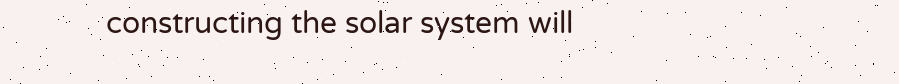constructing the solar system will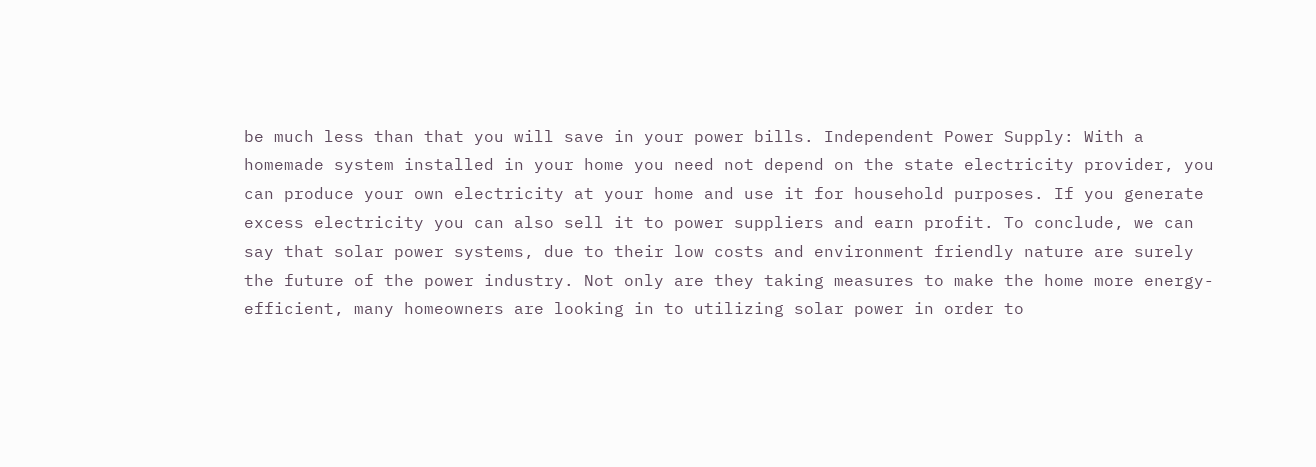be much less than that you will save in your power bills. Independent Power Supply: With a homemade system installed in your home you need not depend on the state electricity provider, you can produce your own electricity at your home and use it for household purposes. If you generate excess electricity you can also sell it to power suppliers and earn profit. To conclude, we can say that solar power systems, due to their low costs and environment friendly nature are surely the future of the power industry. Not only are they taking measures to make the home more energy-efficient, many homeowners are looking in to utilizing solar power in order to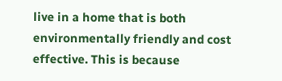live in a home that is both environmentally friendly and cost effective. This is because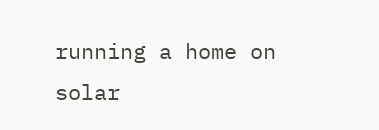running a home on solar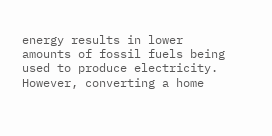energy results in lower amounts of fossil fuels being used to produce electricity. However, converting a home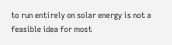to run entirely on solar energy is not a feasible idea for most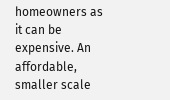homeowners as it can be expensive. An affordable, smaller scale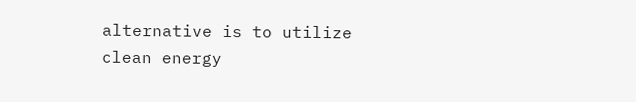alternative is to utilize clean energy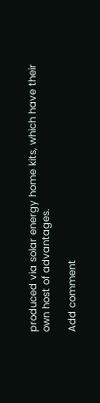produced via solar energy home kits, which have their own host of advantages.

Add comment